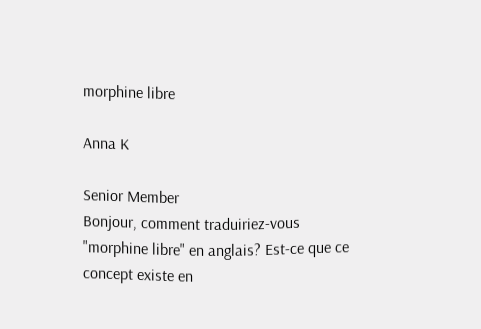morphine libre

Anna K

Senior Member
Bonjour, comment traduiriez-vous "morphine libre" en anglais? Est-ce que ce concept existe en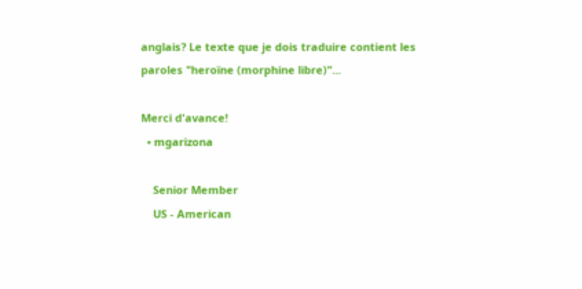anglais? Le texte que je dois traduire contient les paroles "heroïne (morphine libre)"...

Merci d'avance!
  • mgarizona

    Senior Member
    US - American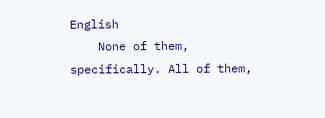English
    None of them, specifically. All of them,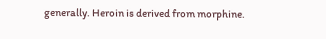generally. Heroin is derived from morphine.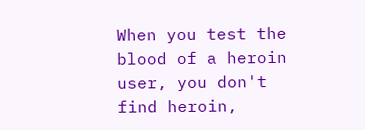When you test the blood of a heroin user, you don't find heroin,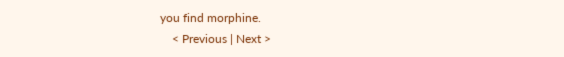you find morphine.
    < Previous | Next >